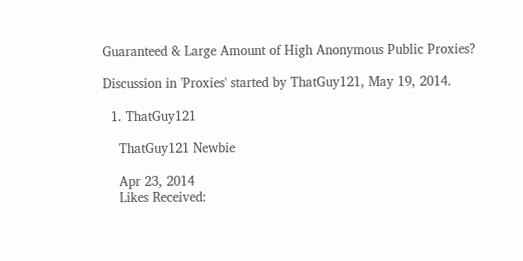Guaranteed & Large Amount of High Anonymous Public Proxies?

Discussion in 'Proxies' started by ThatGuy121, May 19, 2014.

  1. ThatGuy121

    ThatGuy121 Newbie

    Apr 23, 2014
    Likes Received: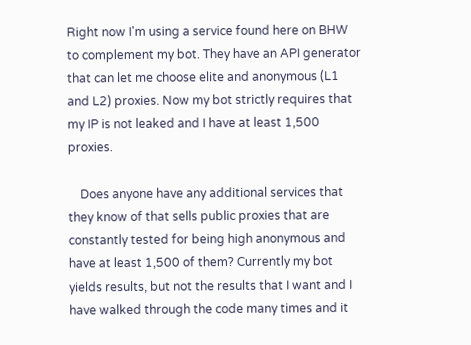Right now I'm using a service found here on BHW to complement my bot. They have an API generator that can let me choose elite and anonymous (L1 and L2) proxies. Now my bot strictly requires that my IP is not leaked and I have at least 1,500 proxies.

    Does anyone have any additional services that they know of that sells public proxies that are constantly tested for being high anonymous and have at least 1,500 of them? Currently my bot yields results, but not the results that I want and I have walked through the code many times and it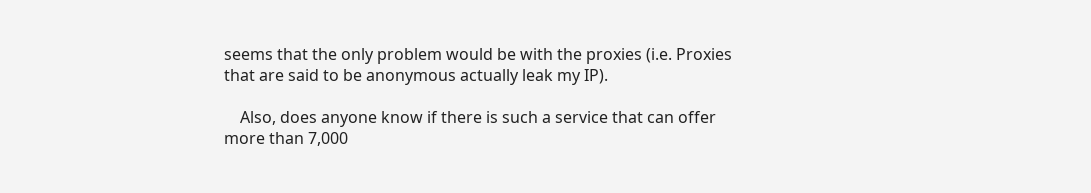seems that the only problem would be with the proxies (i.e. Proxies that are said to be anonymous actually leak my IP).

    Also, does anyone know if there is such a service that can offer more than 7,000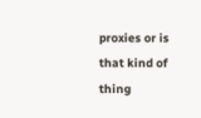proxies or is that kind of thing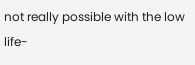not really possible with the low life-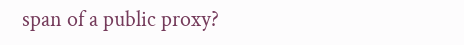span of a public proxy?